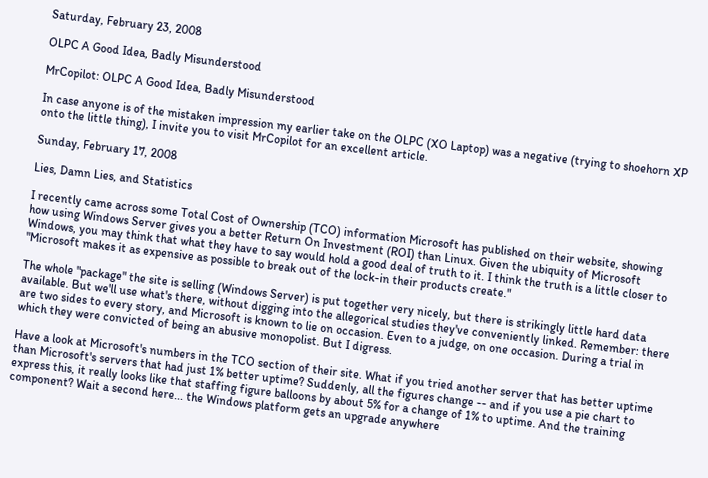Saturday, February 23, 2008

OLPC A Good Idea, Badly Misunderstood

MrCopilot: OLPC A Good Idea, Badly Misunderstood

In case anyone is of the mistaken impression my earlier take on the OLPC (XO Laptop) was a negative (trying to shoehorn XP onto the little thing), I invite you to visit MrCopilot for an excellent article.

Sunday, February 17, 2008

Lies, Damn Lies, and Statistics

I recently came across some Total Cost of Ownership (TCO) information Microsoft has published on their website, showing how using Windows Server gives you a better Return On Investment (ROI) than Linux. Given the ubiquity of Microsoft Windows, you may think that what they have to say would hold a good deal of truth to it. I think the truth is a little closer to "Microsoft makes it as expensive as possible to break out of the lock-in their products create."

The whole "package" the site is selling (Windows Server) is put together very nicely, but there is strikingly little hard data available. But we'll use what's there, without digging into the allegorical studies they've conveniently linked. Remember: there are two sides to every story, and Microsoft is known to lie on occasion. Even to a judge, on one occasion. During a trial in which they were convicted of being an abusive monopolist. But I digress.

Have a look at Microsoft's numbers in the TCO section of their site. What if you tried another server that has better uptime than Microsoft's servers that had just 1% better uptime? Suddenly, all the figures change -- and if you use a pie chart to express this, it really looks like that staffing figure balloons by about 5% for a change of 1% to uptime. And the training component? Wait a second here... the Windows platform gets an upgrade anywhere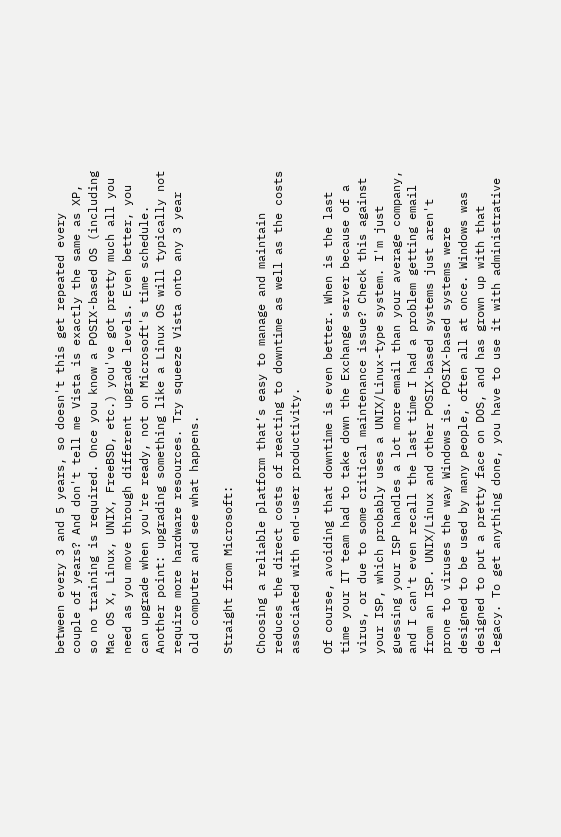between every 3 and 5 years, so doesn't this get repeated every couple of years? And don't tell me Vista is exactly the same as XP, so no training is required. Once you know a POSIX-based OS (including Mac OS X, Linux, UNIX, FreeBSD, etc.) you've got pretty much all you need as you move through different upgrade levels. Even better, you can upgrade when you're ready, not on Microsoft's time schedule. Another point: upgrading something like a Linux OS will typically not require more hardware resources. Try squeeze Vista onto any 3 year old computer and see what happens.

Straight from Microsoft:

Choosing a reliable platform that’s easy to manage and maintain reduces the direct costs of reacting to downtime as well as the costs associated with end-user productivity.

Of course, avoiding that downtime is even better. When is the last time your IT team had to take down the Exchange server because of a virus, or due to some critical maintenance issue? Check this against your ISP, which probably uses a UNIX/Linux-type system. I'm just guessing your ISP handles a lot more email than your average company, and I can't even recall the last time I had a problem getting email from an ISP. UNIX/Linux and other POSIX-based systems just aren't prone to viruses the way Windows is. POSIX-based systems were designed to be used by many people, often all at once. Windows was designed to put a pretty face on DOS, and has grown up with that legacy. To get anything done, you have to use it with administrative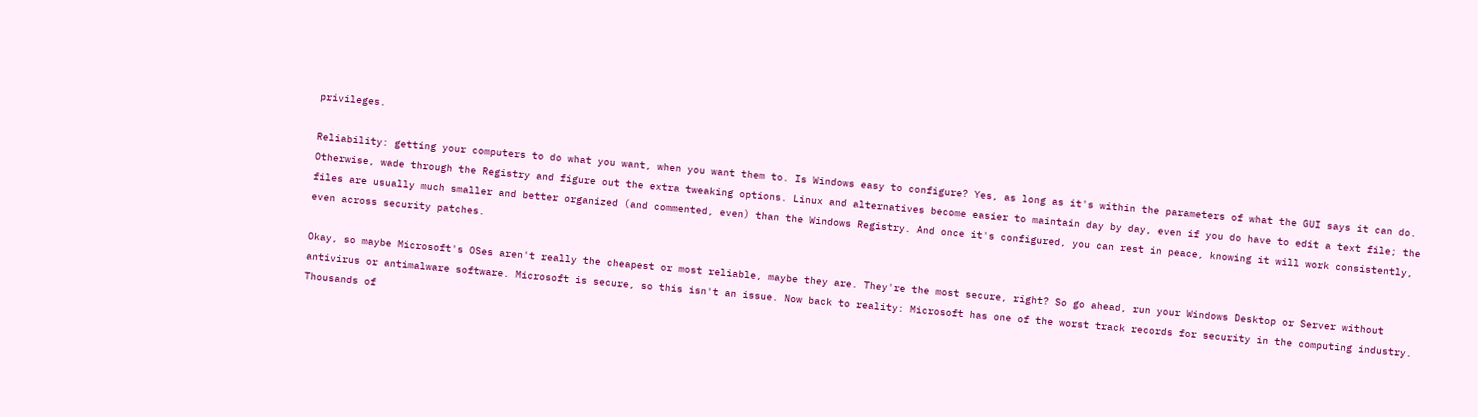privileges.

Reliability: getting your computers to do what you want, when you want them to. Is Windows easy to configure? Yes, as long as it's within the parameters of what the GUI says it can do. Otherwise, wade through the Registry and figure out the extra tweaking options. Linux and alternatives become easier to maintain day by day, even if you do have to edit a text file; the files are usually much smaller and better organized (and commented, even) than the Windows Registry. And once it's configured, you can rest in peace, knowing it will work consistently, even across security patches.

Okay, so maybe Microsoft's OSes aren't really the cheapest or most reliable, maybe they are. They're the most secure, right? So go ahead, run your Windows Desktop or Server without antivirus or antimalware software. Microsoft is secure, so this isn't an issue. Now back to reality: Microsoft has one of the worst track records for security in the computing industry. Thousands of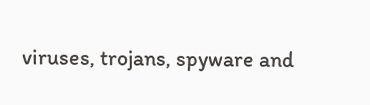viruses, trojans, spyware and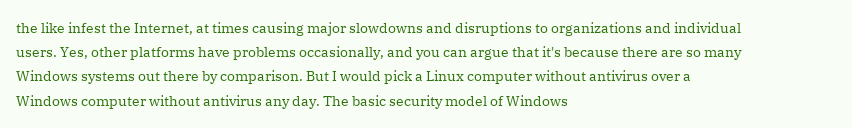the like infest the Internet, at times causing major slowdowns and disruptions to organizations and individual users. Yes, other platforms have problems occasionally, and you can argue that it's because there are so many Windows systems out there by comparison. But I would pick a Linux computer without antivirus over a Windows computer without antivirus any day. The basic security model of Windows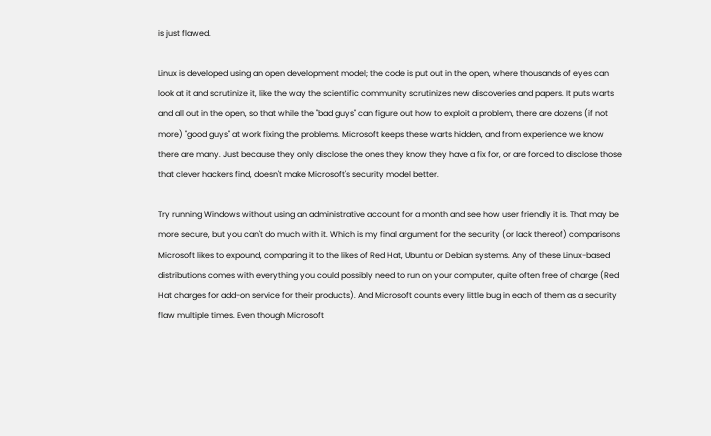is just flawed.

Linux is developed using an open development model; the code is put out in the open, where thousands of eyes can look at it and scrutinize it, like the way the scientific community scrutinizes new discoveries and papers. It puts warts and all out in the open, so that while the "bad guys" can figure out how to exploit a problem, there are dozens (if not more) "good guys" at work fixing the problems. Microsoft keeps these warts hidden, and from experience we know there are many. Just because they only disclose the ones they know they have a fix for, or are forced to disclose those that clever hackers find, doesn't make Microsoft's security model better.

Try running Windows without using an administrative account for a month and see how user friendly it is. That may be more secure, but you can't do much with it. Which is my final argument for the security (or lack thereof) comparisons Microsoft likes to expound, comparing it to the likes of Red Hat, Ubuntu or Debian systems. Any of these Linux-based distributions comes with everything you could possibly need to run on your computer, quite often free of charge (Red Hat charges for add-on service for their products). And Microsoft counts every little bug in each of them as a security flaw multiple times. Even though Microsoft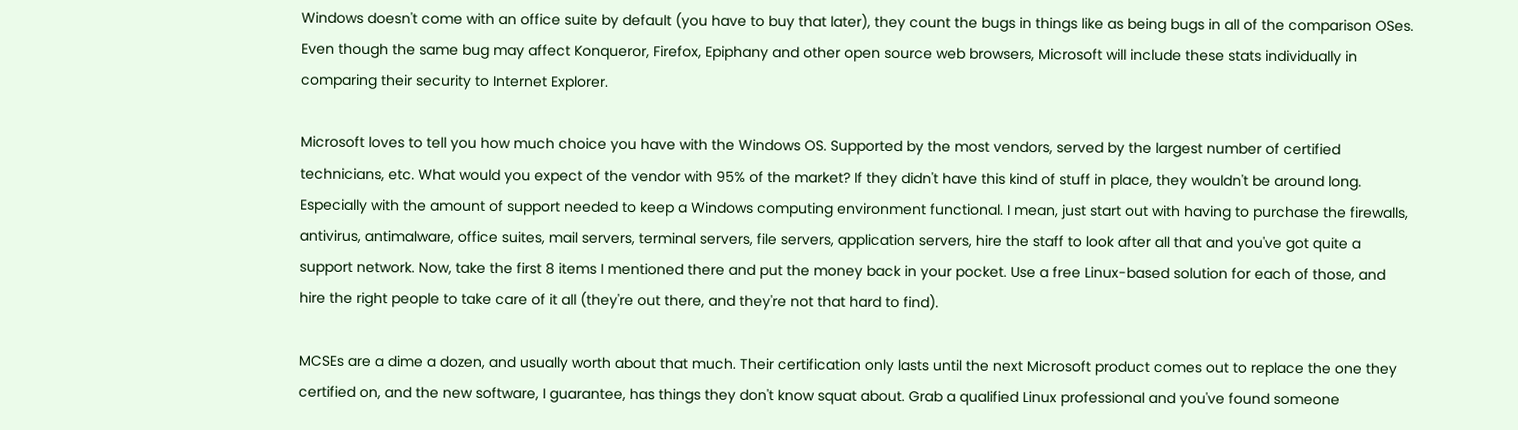Windows doesn't come with an office suite by default (you have to buy that later), they count the bugs in things like as being bugs in all of the comparison OSes. Even though the same bug may affect Konqueror, Firefox, Epiphany and other open source web browsers, Microsoft will include these stats individually in comparing their security to Internet Explorer.

Microsoft loves to tell you how much choice you have with the Windows OS. Supported by the most vendors, served by the largest number of certified technicians, etc. What would you expect of the vendor with 95% of the market? If they didn't have this kind of stuff in place, they wouldn't be around long. Especially with the amount of support needed to keep a Windows computing environment functional. I mean, just start out with having to purchase the firewalls, antivirus, antimalware, office suites, mail servers, terminal servers, file servers, application servers, hire the staff to look after all that and you've got quite a support network. Now, take the first 8 items I mentioned there and put the money back in your pocket. Use a free Linux-based solution for each of those, and hire the right people to take care of it all (they're out there, and they're not that hard to find).

MCSEs are a dime a dozen, and usually worth about that much. Their certification only lasts until the next Microsoft product comes out to replace the one they certified on, and the new software, I guarantee, has things they don't know squat about. Grab a qualified Linux professional and you've found someone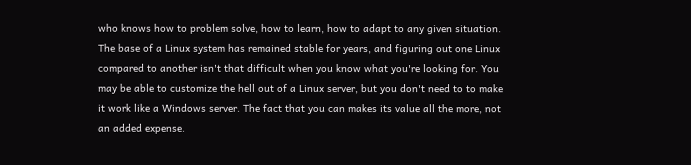who knows how to problem solve, how to learn, how to adapt to any given situation. The base of a Linux system has remained stable for years, and figuring out one Linux compared to another isn't that difficult when you know what you're looking for. You may be able to customize the hell out of a Linux server, but you don't need to to make it work like a Windows server. The fact that you can makes its value all the more, not an added expense.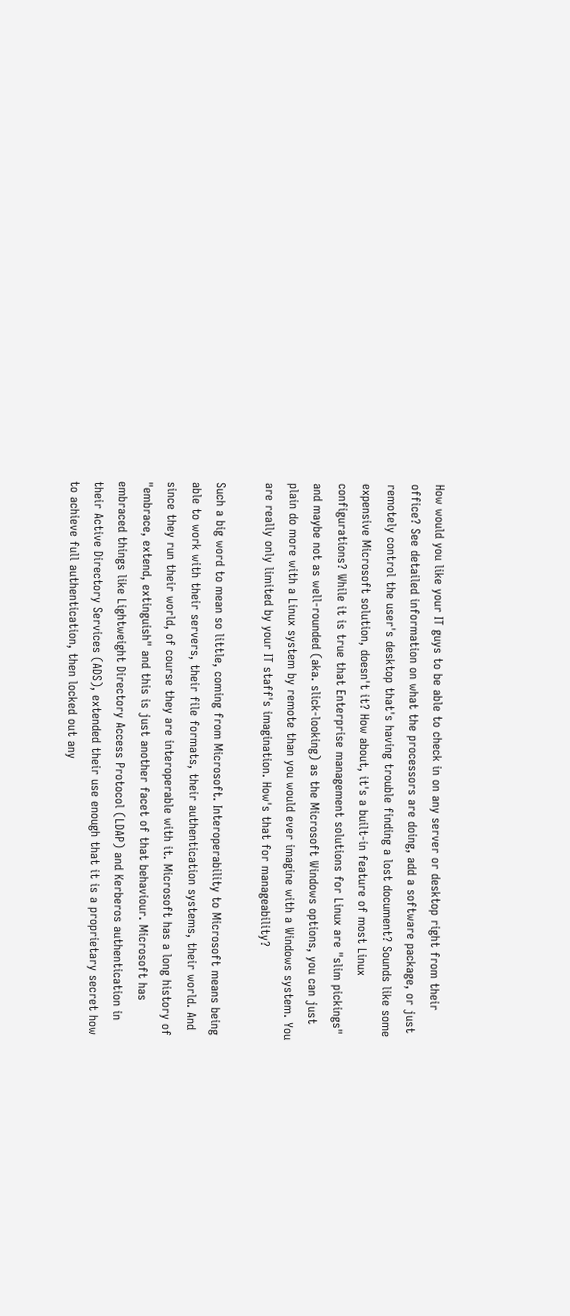How would you like your IT guys to be able to check in on any server or desktop right from their office? See detailed information on what the processors are doing, add a software package, or just remotely control the user's desktop that's having trouble finding a lost document? Sounds like some expensive Microsoft solution, doesn't it? How about, it's a built-in feature of most Linux configurations? While it is true that Enterprise management solutions for Linux are "slim pickings" and maybe not as well-rounded (aka. slick-looking) as the Microsoft Windows options, you can just plain do more with a Linux system by remote than you would ever imagine with a Windows system. You are really only limited by your IT staff's imagination. How's that for manageability?

Such a big word to mean so little, coming from Microsoft. Interoperability to Microsoft means being able to work with their servers, their file formats, their authentication systems, their world. And since they run their world, of course they are interoperable with it. Microsoft has a long history of "embrace, extend, extinguish" and this is just another facet of that behaviour. Microsoft has embraced things like Lightweight Directory Access Protocol (LDAP) and Kerberos authentication in their Active Directory Services (ADS), extended their use enough that it is a proprietary secret how to achieve full authentication, then locked out any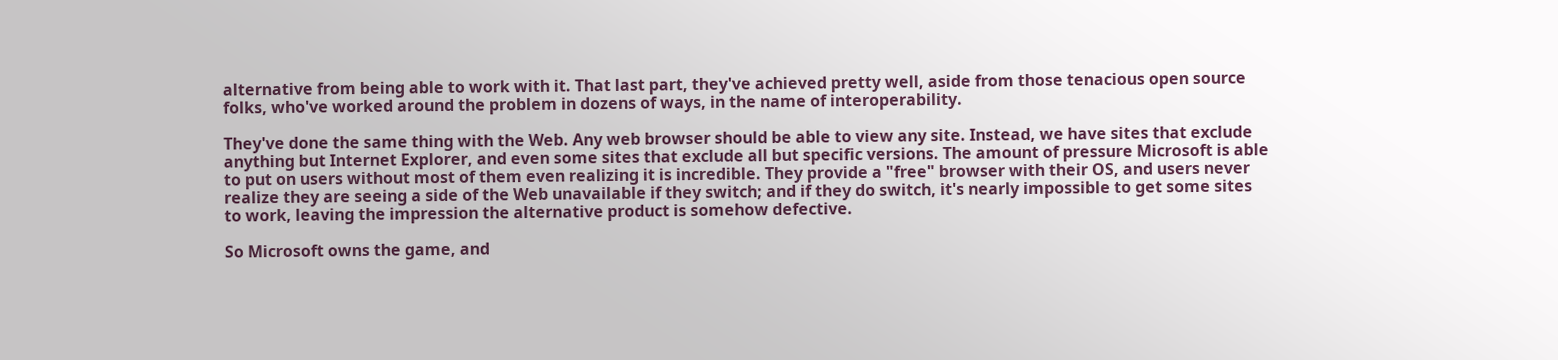alternative from being able to work with it. That last part, they've achieved pretty well, aside from those tenacious open source folks, who've worked around the problem in dozens of ways, in the name of interoperability.

They've done the same thing with the Web. Any web browser should be able to view any site. Instead, we have sites that exclude anything but Internet Explorer, and even some sites that exclude all but specific versions. The amount of pressure Microsoft is able to put on users without most of them even realizing it is incredible. They provide a "free" browser with their OS, and users never realize they are seeing a side of the Web unavailable if they switch; and if they do switch, it's nearly impossible to get some sites to work, leaving the impression the alternative product is somehow defective.

So Microsoft owns the game, and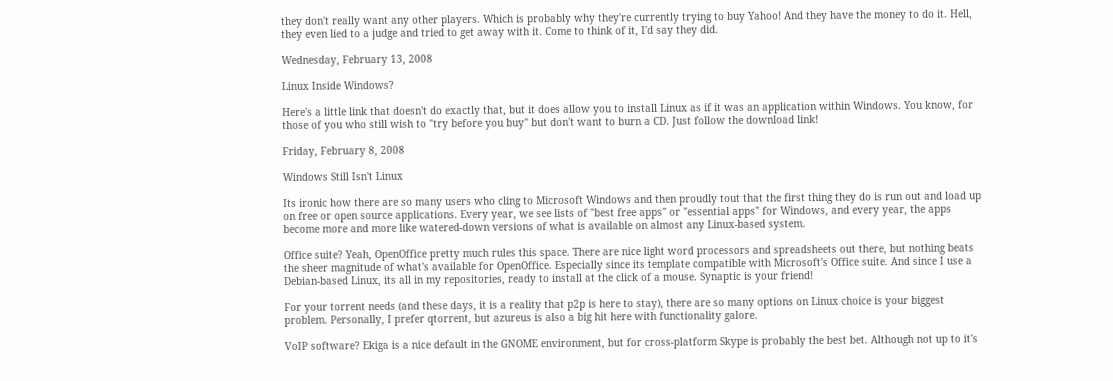they don't really want any other players. Which is probably why they're currently trying to buy Yahoo! And they have the money to do it. Hell, they even lied to a judge and tried to get away with it. Come to think of it, I'd say they did.

Wednesday, February 13, 2008

Linux Inside Windows?

Here's a little link that doesn't do exactly that, but it does allow you to install Linux as if it was an application within Windows. You know, for those of you who still wish to "try before you buy" but don't want to burn a CD. Just follow the download link!

Friday, February 8, 2008

Windows Still Isn't Linux

Its ironic how there are so many users who cling to Microsoft Windows and then proudly tout that the first thing they do is run out and load up on free or open source applications. Every year, we see lists of "best free apps" or "essential apps" for Windows, and every year, the apps become more and more like watered-down versions of what is available on almost any Linux-based system.

Office suite? Yeah, OpenOffice pretty much rules this space. There are nice light word processors and spreadsheets out there, but nothing beats the sheer magnitude of what's available for OpenOffice. Especially since its template compatible with Microsoft's Office suite. And since I use a Debian-based Linux, its all in my repositories, ready to install at the click of a mouse. Synaptic is your friend!

For your torrent needs (and these days, it is a reality that p2p is here to stay), there are so many options on Linux choice is your biggest problem. Personally, I prefer qtorrent, but azureus is also a big hit here with functionality galore.

VoIP software? Ekiga is a nice default in the GNOME environment, but for cross-platform Skype is probably the best bet. Although not up to it's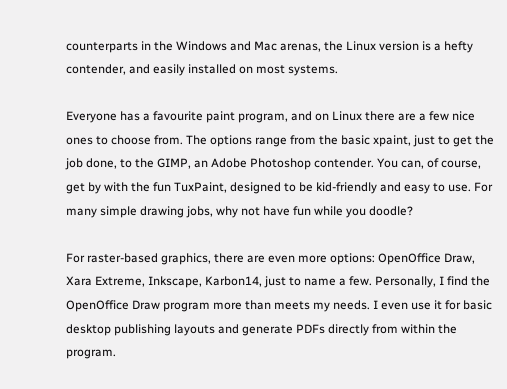counterparts in the Windows and Mac arenas, the Linux version is a hefty contender, and easily installed on most systems.

Everyone has a favourite paint program, and on Linux there are a few nice ones to choose from. The options range from the basic xpaint, just to get the job done, to the GIMP, an Adobe Photoshop contender. You can, of course, get by with the fun TuxPaint, designed to be kid-friendly and easy to use. For many simple drawing jobs, why not have fun while you doodle?

For raster-based graphics, there are even more options: OpenOffice Draw, Xara Extreme, Inkscape, Karbon14, just to name a few. Personally, I find the OpenOffice Draw program more than meets my needs. I even use it for basic desktop publishing layouts and generate PDFs directly from within the program.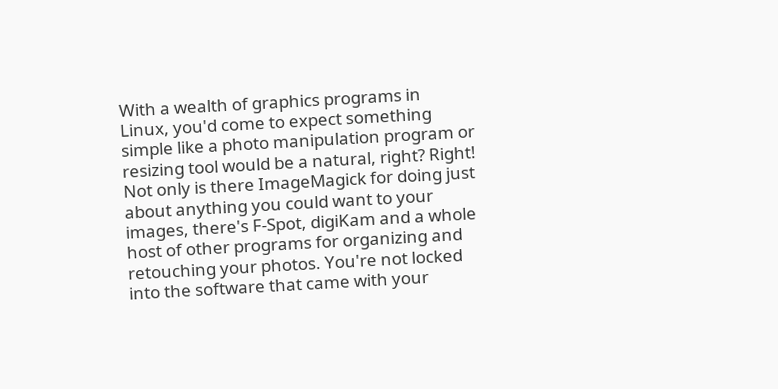With a wealth of graphics programs in Linux, you'd come to expect something simple like a photo manipulation program or resizing tool would be a natural, right? Right! Not only is there ImageMagick for doing just about anything you could want to your images, there's F-Spot, digiKam and a whole host of other programs for organizing and retouching your photos. You're not locked into the software that came with your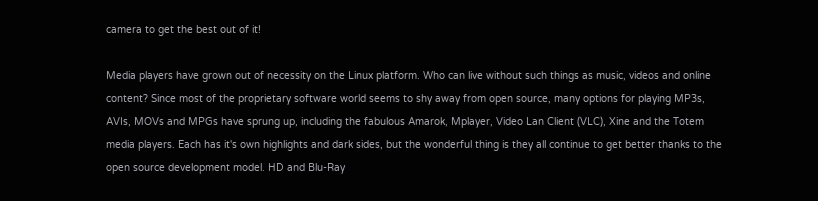camera to get the best out of it!

Media players have grown out of necessity on the Linux platform. Who can live without such things as music, videos and online content? Since most of the proprietary software world seems to shy away from open source, many options for playing MP3s, AVIs, MOVs and MPGs have sprung up, including the fabulous Amarok, Mplayer, Video Lan Client (VLC), Xine and the Totem media players. Each has it's own highlights and dark sides, but the wonderful thing is they all continue to get better thanks to the open source development model. HD and Blu-Ray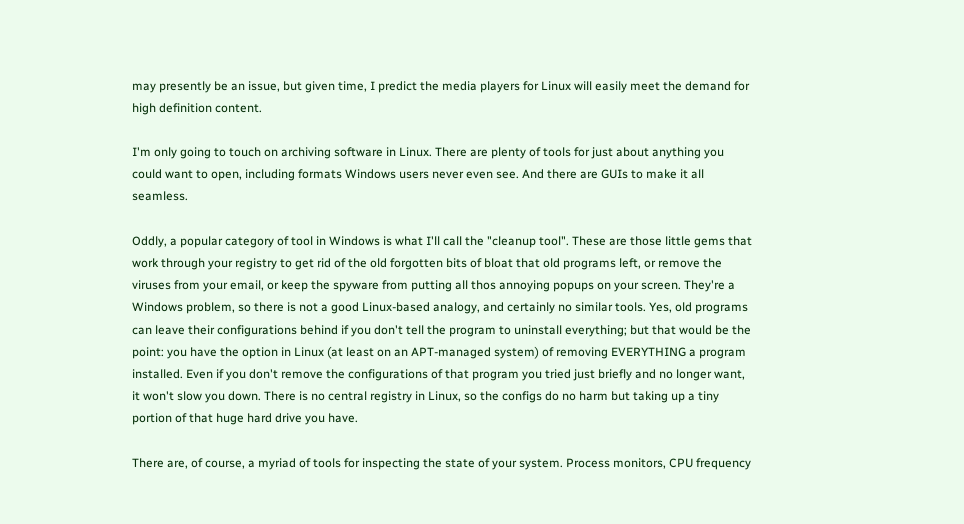may presently be an issue, but given time, I predict the media players for Linux will easily meet the demand for high definition content.

I'm only going to touch on archiving software in Linux. There are plenty of tools for just about anything you could want to open, including formats Windows users never even see. And there are GUIs to make it all seamless.

Oddly, a popular category of tool in Windows is what I'll call the "cleanup tool". These are those little gems that work through your registry to get rid of the old forgotten bits of bloat that old programs left, or remove the viruses from your email, or keep the spyware from putting all thos annoying popups on your screen. They're a Windows problem, so there is not a good Linux-based analogy, and certainly no similar tools. Yes, old programs can leave their configurations behind if you don't tell the program to uninstall everything; but that would be the point: you have the option in Linux (at least on an APT-managed system) of removing EVERYTHING a program installed. Even if you don't remove the configurations of that program you tried just briefly and no longer want, it won't slow you down. There is no central registry in Linux, so the configs do no harm but taking up a tiny portion of that huge hard drive you have.

There are, of course, a myriad of tools for inspecting the state of your system. Process monitors, CPU frequency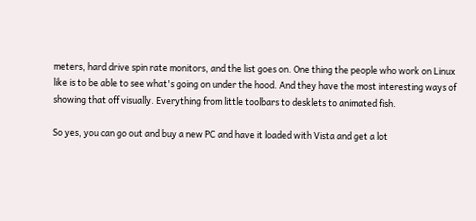meters, hard drive spin rate monitors, and the list goes on. One thing the people who work on Linux like is to be able to see what's going on under the hood. And they have the most interesting ways of showing that off visually. Everything from little toolbars to desklets to animated fish.

So yes, you can go out and buy a new PC and have it loaded with Vista and get a lot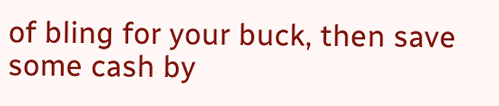of bling for your buck, then save some cash by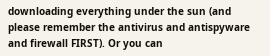downloading everything under the sun (and please remember the antivirus and antispyware and firewall FIRST). Or you can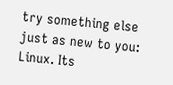try something else just as new to you: Linux. Its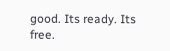good. Its ready. Its free.